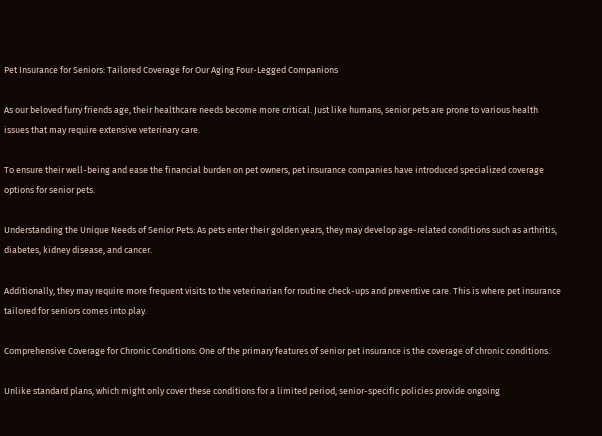Pet Insurance for Seniors: Tailored Coverage for Our Aging Four-Legged Companions

As our beloved furry friends age, their healthcare needs become more critical. Just like humans, senior pets are prone to various health issues that may require extensive veterinary care.

To ensure their well-being and ease the financial burden on pet owners, pet insurance companies have introduced specialized coverage options for senior pets.

Understanding the Unique Needs of Senior Pets: As pets enter their golden years, they may develop age-related conditions such as arthritis, diabetes, kidney disease, and cancer.

Additionally, they may require more frequent visits to the veterinarian for routine check-ups and preventive care. This is where pet insurance tailored for seniors comes into play.

Comprehensive Coverage for Chronic Conditions: One of the primary features of senior pet insurance is the coverage of chronic conditions.

Unlike standard plans, which might only cover these conditions for a limited period, senior-specific policies provide ongoing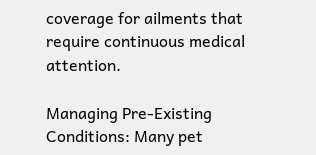coverage for ailments that require continuous medical attention.

Managing Pre-Existing Conditions: Many pet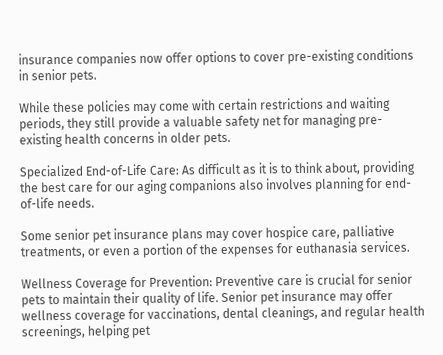insurance companies now offer options to cover pre-existing conditions in senior pets.

While these policies may come with certain restrictions and waiting periods, they still provide a valuable safety net for managing pre-existing health concerns in older pets.

Specialized End-of-Life Care: As difficult as it is to think about, providing the best care for our aging companions also involves planning for end-of-life needs.

Some senior pet insurance plans may cover hospice care, palliative treatments, or even a portion of the expenses for euthanasia services.

Wellness Coverage for Prevention: Preventive care is crucial for senior pets to maintain their quality of life. Senior pet insurance may offer wellness coverage for vaccinations, dental cleanings, and regular health screenings, helping pet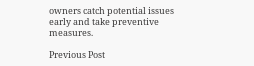owners catch potential issues early and take preventive measures.

Previous Post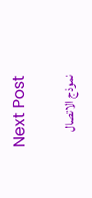Next Post

نموذج الاتصال